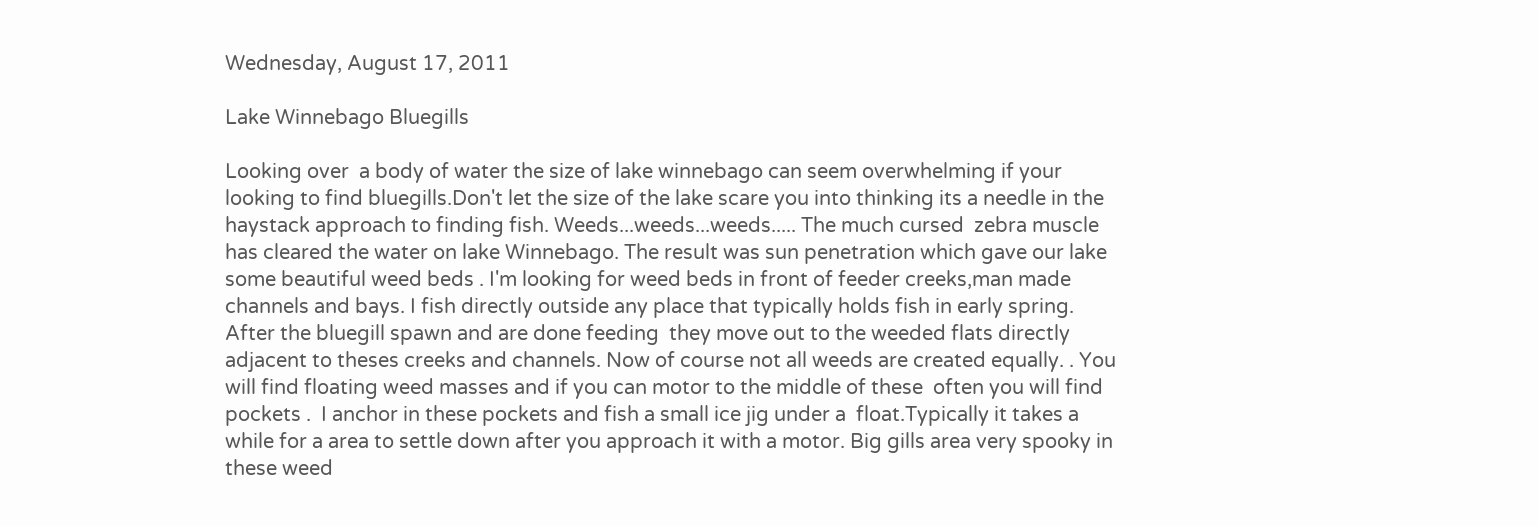Wednesday, August 17, 2011

Lake Winnebago Bluegills

Looking over  a body of water the size of lake winnebago can seem overwhelming if your looking to find bluegills.Don't let the size of the lake scare you into thinking its a needle in the haystack approach to finding fish. Weeds...weeds...weeds..... The much cursed  zebra muscle has cleared the water on lake Winnebago. The result was sun penetration which gave our lake some beautiful weed beds . I'm looking for weed beds in front of feeder creeks,man made channels and bays. I fish directly outside any place that typically holds fish in early spring. After the bluegill spawn and are done feeding  they move out to the weeded flats directly adjacent to theses creeks and channels. Now of course not all weeds are created equally. . You will find floating weed masses and if you can motor to the middle of these  often you will find pockets .  I anchor in these pockets and fish a small ice jig under a  float.Typically it takes a while for a area to settle down after you approach it with a motor. Big gills area very spooky in these weed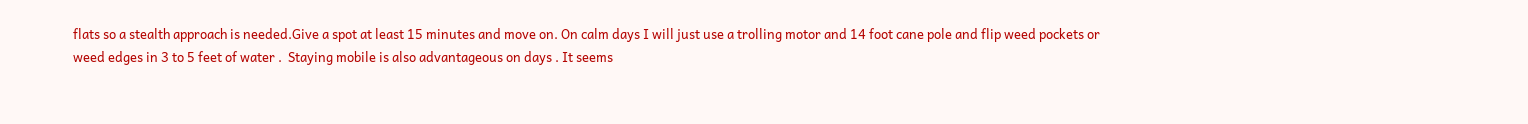flats so a stealth approach is needed.Give a spot at least 15 minutes and move on. On calm days I will just use a trolling motor and 14 foot cane pole and flip weed pockets or weed edges in 3 to 5 feet of water .  Staying mobile is also advantageous on days . It seems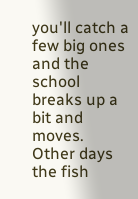you'll catch a few big ones and the school breaks up a bit and moves.   Other days the fish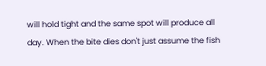will hold tight and the same spot will produce all day. When the bite dies don't just assume the fish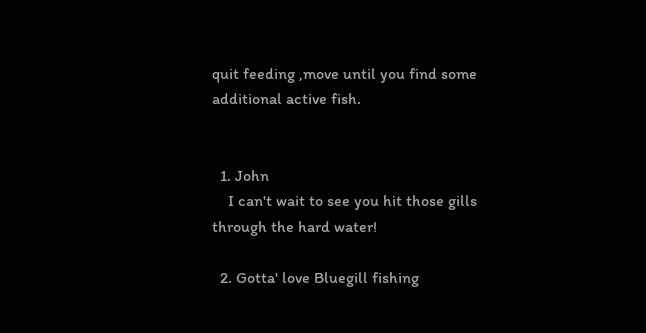quit feeding ,move until you find some additional active fish.


  1. John
    I can't wait to see you hit those gills through the hard water!

  2. Gotta' love Bluegill fishing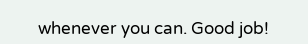whenever you can. Good job!